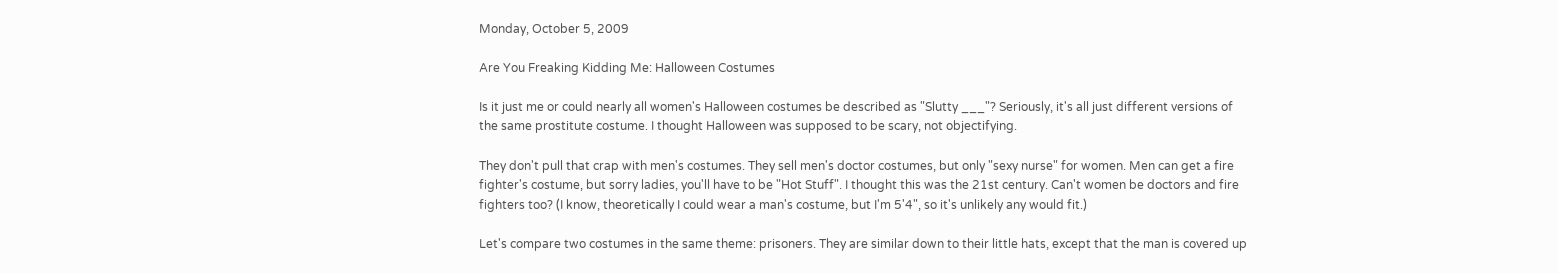Monday, October 5, 2009

Are You Freaking Kidding Me: Halloween Costumes

Is it just me or could nearly all women's Halloween costumes be described as "Slutty ___"? Seriously, it's all just different versions of the same prostitute costume. I thought Halloween was supposed to be scary, not objectifying.

They don't pull that crap with men's costumes. They sell men's doctor costumes, but only "sexy nurse" for women. Men can get a fire fighter's costume, but sorry ladies, you'll have to be "Hot Stuff". I thought this was the 21st century. Can't women be doctors and fire fighters too? (I know, theoretically I could wear a man's costume, but I'm 5'4", so it's unlikely any would fit.)

Let's compare two costumes in the same theme: prisoners. They are similar down to their little hats, except that the man is covered up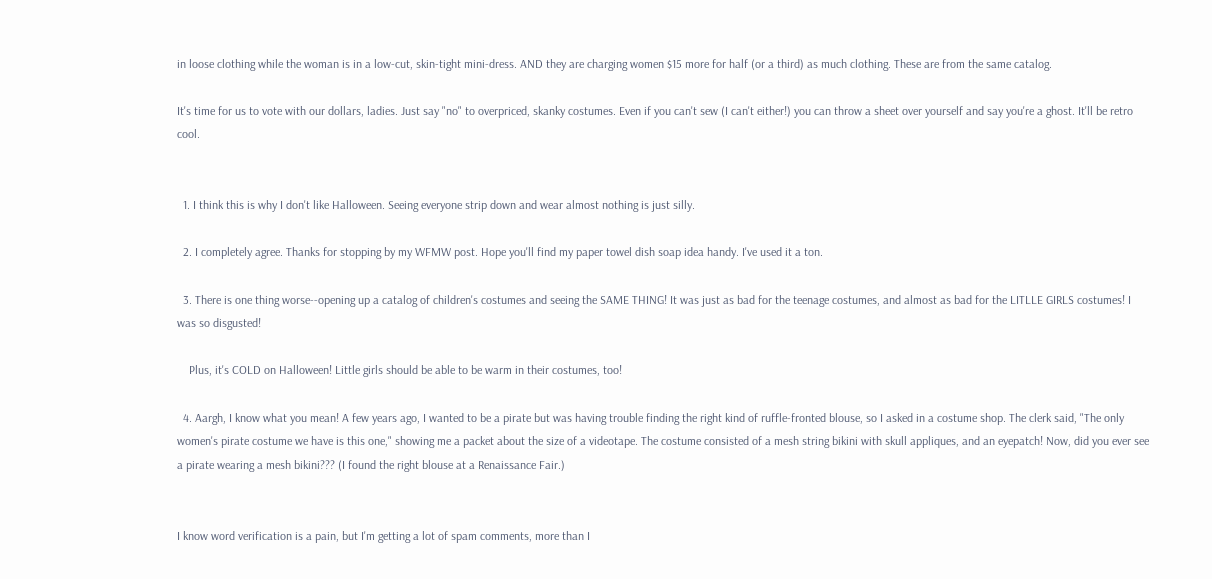in loose clothing while the woman is in a low-cut, skin-tight mini-dress. AND they are charging women $15 more for half (or a third) as much clothing. These are from the same catalog.

It's time for us to vote with our dollars, ladies. Just say "no" to overpriced, skanky costumes. Even if you can't sew (I can't either!) you can throw a sheet over yourself and say you're a ghost. It'll be retro cool.


  1. I think this is why I don't like Halloween. Seeing everyone strip down and wear almost nothing is just silly.

  2. I completely agree. Thanks for stopping by my WFMW post. Hope you'll find my paper towel dish soap idea handy. I've used it a ton.

  3. There is one thing worse--opening up a catalog of children's costumes and seeing the SAME THING! It was just as bad for the teenage costumes, and almost as bad for the LITLLE GIRLS costumes! I was so disgusted!

    Plus, it's COLD on Halloween! Little girls should be able to be warm in their costumes, too!

  4. Aargh, I know what you mean! A few years ago, I wanted to be a pirate but was having trouble finding the right kind of ruffle-fronted blouse, so I asked in a costume shop. The clerk said, "The only women's pirate costume we have is this one," showing me a packet about the size of a videotape. The costume consisted of a mesh string bikini with skull appliques, and an eyepatch! Now, did you ever see a pirate wearing a mesh bikini??? (I found the right blouse at a Renaissance Fair.)


I know word verification is a pain, but I'm getting a lot of spam comments, more than I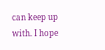can keep up with. I hope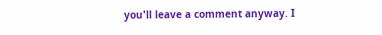you'll leave a comment anyway. I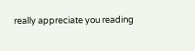really appreciate you reading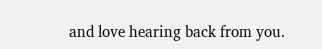and love hearing back from you.